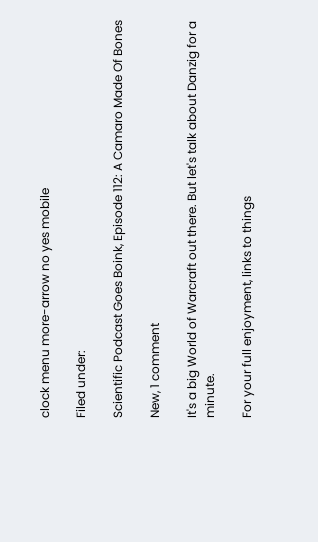clock menu more-arrow no yes mobile

Filed under:

Scientific Podcast Goes Boink, Episode 112: A Camaro Made Of Bones

New, 1 comment

It's a big World of Warcraft out there. But let's talk about Danzig for a minute.

For your full enjoyment, links to things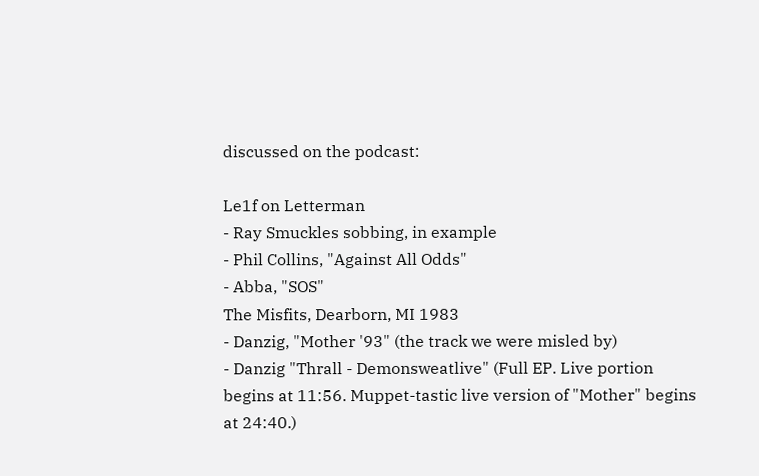discussed on the podcast:

Le1f on Letterman
- Ray Smuckles sobbing, in example
- Phil Collins, "Against All Odds"
- Abba, "SOS"
The Misfits, Dearborn, MI 1983
- Danzig, "Mother '93" (the track we were misled by)
- Danzig "Thrall - Demonsweatlive" (Full EP. Live portion begins at 11:56. Muppet-tastic live version of "Mother" begins at 24:40.)